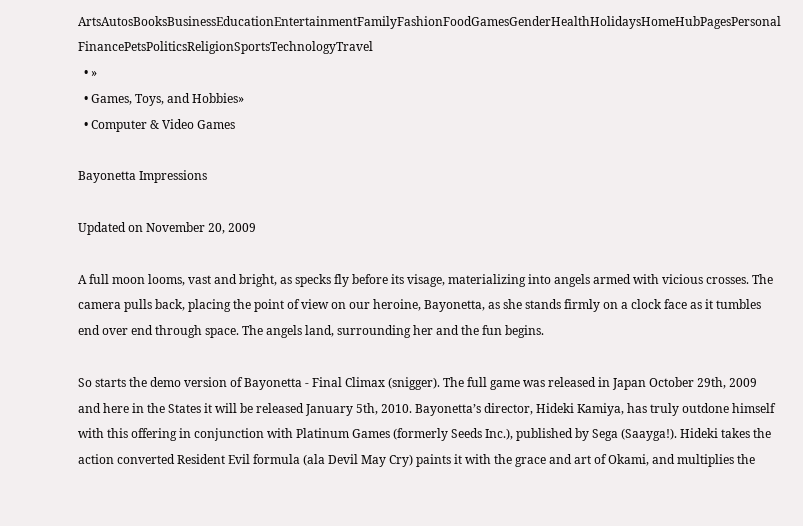ArtsAutosBooksBusinessEducationEntertainmentFamilyFashionFoodGamesGenderHealthHolidaysHomeHubPagesPersonal FinancePetsPoliticsReligionSportsTechnologyTravel
  • »
  • Games, Toys, and Hobbies»
  • Computer & Video Games

Bayonetta Impressions

Updated on November 20, 2009

A full moon looms, vast and bright, as specks fly before its visage, materializing into angels armed with vicious crosses. The camera pulls back, placing the point of view on our heroine, Bayonetta, as she stands firmly on a clock face as it tumbles end over end through space. The angels land, surrounding her and the fun begins.

So starts the demo version of Bayonetta - Final Climax (snigger). The full game was released in Japan October 29th, 2009 and here in the States it will be released January 5th, 2010. Bayonetta’s director, Hideki Kamiya, has truly outdone himself with this offering in conjunction with Platinum Games (formerly Seeds Inc.), published by Sega (Saayga!). Hideki takes the action converted Resident Evil formula (ala Devil May Cry) paints it with the grace and art of Okami, and multiplies the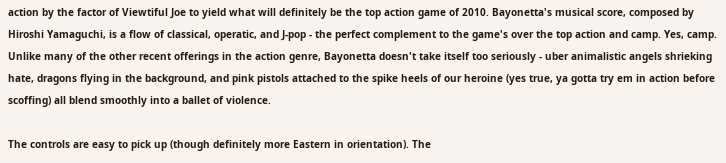action by the factor of Viewtiful Joe to yield what will definitely be the top action game of 2010. Bayonetta's musical score, composed by Hiroshi Yamaguchi, is a flow of classical, operatic, and J-pop - the perfect complement to the game's over the top action and camp. Yes, camp. Unlike many of the other recent offerings in the action genre, Bayonetta doesn't take itself too seriously - uber animalistic angels shrieking hate, dragons flying in the background, and pink pistols attached to the spike heels of our heroine (yes true, ya gotta try em in action before scoffing) all blend smoothly into a ballet of violence.

The controls are easy to pick up (though definitely more Eastern in orientation). The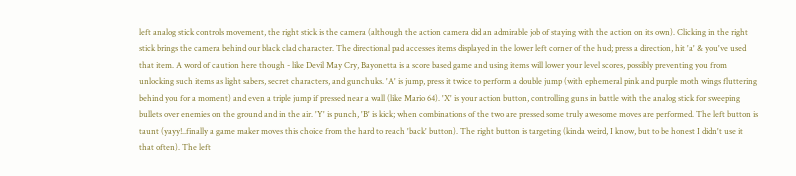left analog stick controls movement, the right stick is the camera (although the action camera did an admirable job of staying with the action on its own). Clicking in the right stick brings the camera behind our black clad character. The directional pad accesses items displayed in the lower left corner of the hud; press a direction, hit 'a' & you've used that item. A word of caution here though - like Devil May Cry, Bayonetta is a score based game and using items will lower your level scores, possibly preventing you from unlocking such items as light sabers, secret characters, and gunchuks. 'A' is jump, press it twice to perform a double jump (with ephemeral pink and purple moth wings fluttering behind you for a moment) and even a triple jump if pressed near a wall (like Mario 64). 'X' is your action button, controlling guns in battle with the analog stick for sweeping bullets over enemies on the ground and in the air. 'Y' is punch, 'B' is kick; when combinations of the two are pressed some truly awesome moves are performed. The left button is taunt (yayy!..finally a game maker moves this choice from the hard to reach 'back' button). The right button is targeting (kinda weird, I know, but to be honest I didn't use it that often). The left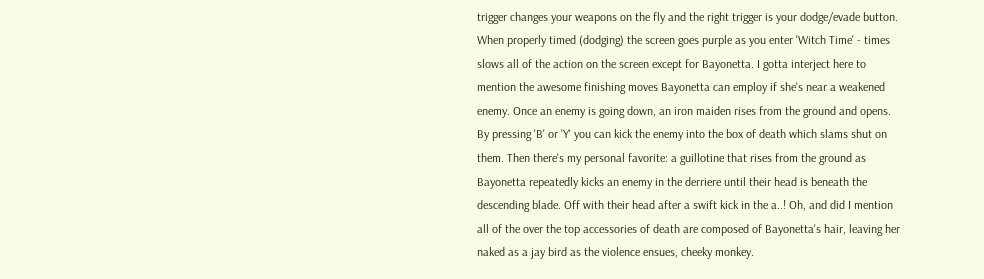trigger changes your weapons on the fly and the right trigger is your dodge/evade button. When properly timed (dodging) the screen goes purple as you enter 'Witch Time' - times slows all of the action on the screen except for Bayonetta. I gotta interject here to mention the awesome finishing moves Bayonetta can employ if she's near a weakened enemy. Once an enemy is going down, an iron maiden rises from the ground and opens. By pressing 'B' or 'Y' you can kick the enemy into the box of death which slams shut on them. Then there's my personal favorite: a guillotine that rises from the ground as Bayonetta repeatedly kicks an enemy in the derriere until their head is beneath the descending blade. Off with their head after a swift kick in the a..! Oh, and did I mention all of the over the top accessories of death are composed of Bayonetta's hair, leaving her naked as a jay bird as the violence ensues, cheeky monkey.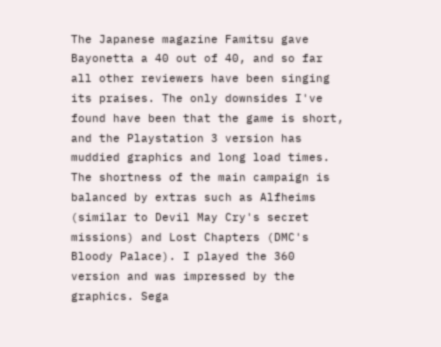The Japanese magazine Famitsu gave Bayonetta a 40 out of 40, and so far all other reviewers have been singing its praises. The only downsides I've found have been that the game is short, and the Playstation 3 version has muddied graphics and long load times. The shortness of the main campaign is balanced by extras such as Alfheims (similar to Devil May Cry's secret missions) and Lost Chapters (DMC's Bloody Palace). I played the 360 version and was impressed by the graphics. Sega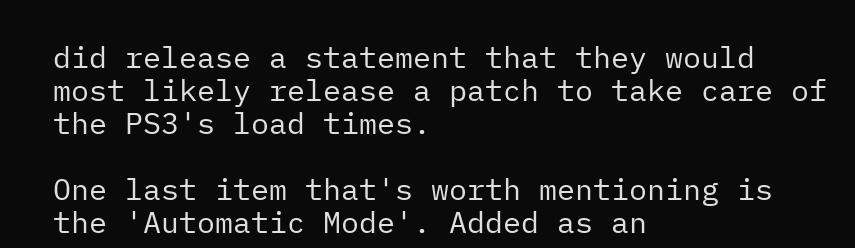did release a statement that they would most likely release a patch to take care of the PS3's load times.

One last item that's worth mentioning is the 'Automatic Mode'. Added as an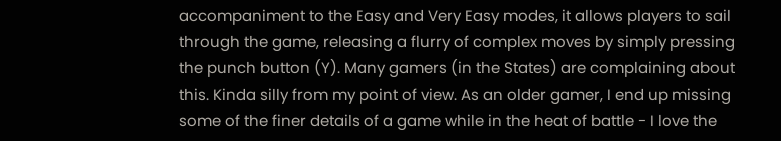accompaniment to the Easy and Very Easy modes, it allows players to sail through the game, releasing a flurry of complex moves by simply pressing the punch button (Y). Many gamers (in the States) are complaining about this. Kinda silly from my point of view. As an older gamer, I end up missing some of the finer details of a game while in the heat of battle - I love the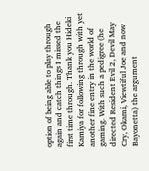option of being able to play through again and catch things I missed the first time through. Thank you Hideki Kamiya for following through with yet another fine entry in the world of gaming. With such a pedigree (he directed Resident Evil 2, Devil May Cry, Okami, Viewtiful Joe and now Bayonetta) the argument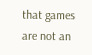that games are not an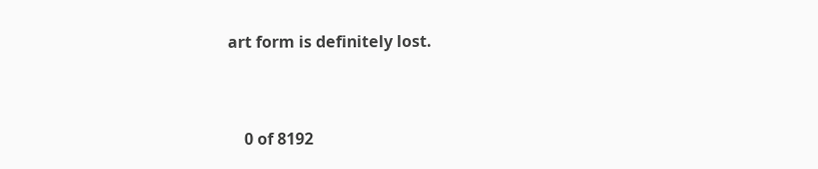art form is definitely lost.


    0 of 8192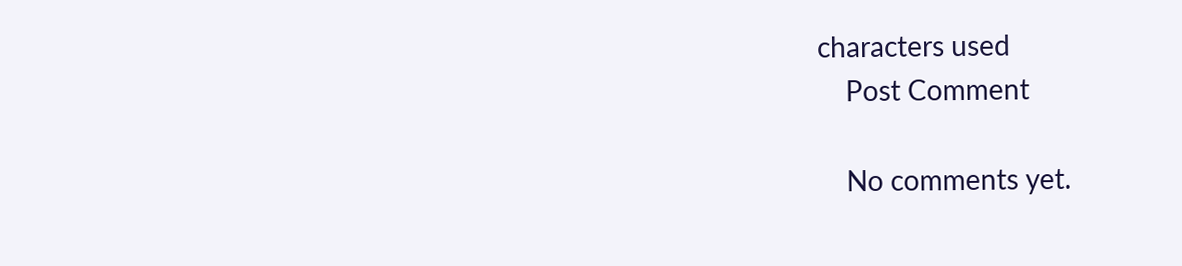characters used
    Post Comment

    No comments yet.